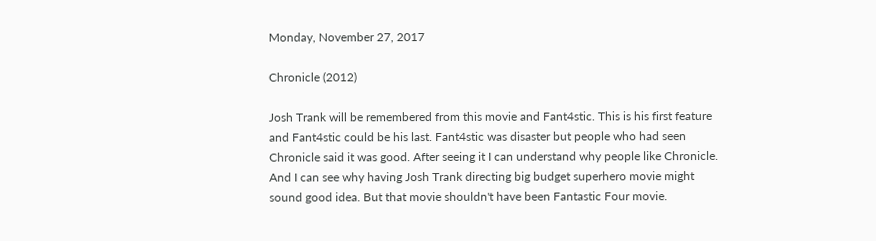Monday, November 27, 2017

Chronicle (2012)

Josh Trank will be remembered from this movie and Fant4stic. This is his first feature and Fant4stic could be his last. Fant4stic was disaster but people who had seen Chronicle said it was good. After seeing it I can understand why people like Chronicle. And I can see why having Josh Trank directing big budget superhero movie might sound good idea. But that movie shouldn't have been Fantastic Four movie.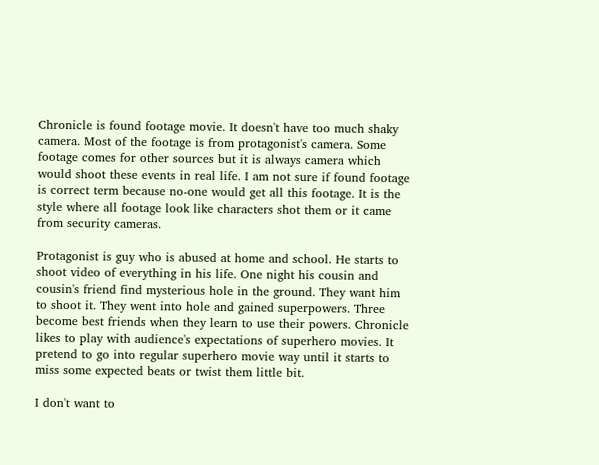Chronicle is found footage movie. It doesn't have too much shaky camera. Most of the footage is from protagonist's camera. Some footage comes for other sources but it is always camera which would shoot these events in real life. I am not sure if found footage is correct term because no-one would get all this footage. It is the style where all footage look like characters shot them or it came from security cameras.

Protagonist is guy who is abused at home and school. He starts to shoot video of everything in his life. One night his cousin and cousin's friend find mysterious hole in the ground. They want him to shoot it. They went into hole and gained superpowers. Three become best friends when they learn to use their powers. Chronicle likes to play with audience's expectations of superhero movies. It pretend to go into regular superhero movie way until it starts to miss some expected beats or twist them little bit.

I don't want to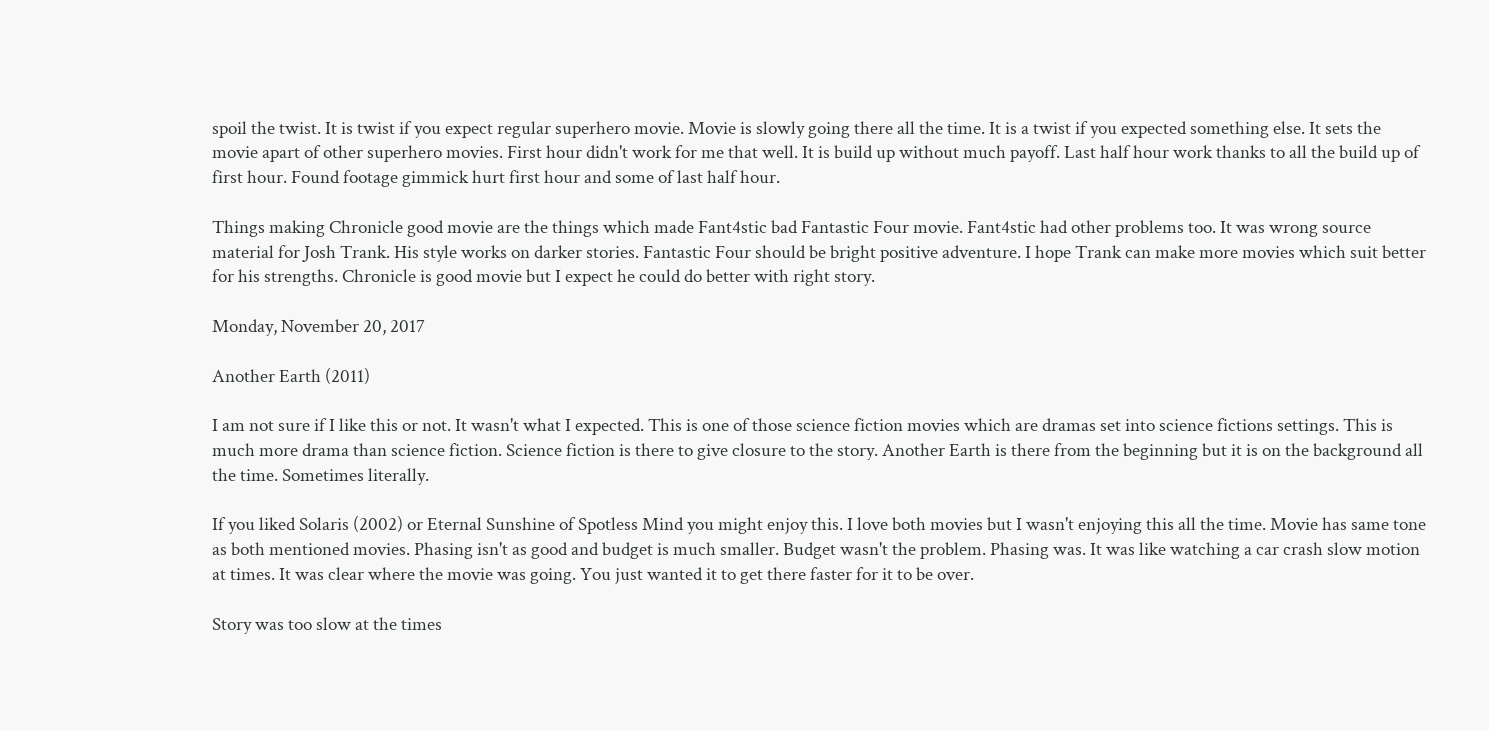spoil the twist. It is twist if you expect regular superhero movie. Movie is slowly going there all the time. It is a twist if you expected something else. It sets the movie apart of other superhero movies. First hour didn't work for me that well. It is build up without much payoff. Last half hour work thanks to all the build up of first hour. Found footage gimmick hurt first hour and some of last half hour.

Things making Chronicle good movie are the things which made Fant4stic bad Fantastic Four movie. Fant4stic had other problems too. It was wrong source material for Josh Trank. His style works on darker stories. Fantastic Four should be bright positive adventure. I hope Trank can make more movies which suit better for his strengths. Chronicle is good movie but I expect he could do better with right story.

Monday, November 20, 2017

Another Earth (2011)

I am not sure if I like this or not. It wasn't what I expected. This is one of those science fiction movies which are dramas set into science fictions settings. This is much more drama than science fiction. Science fiction is there to give closure to the story. Another Earth is there from the beginning but it is on the background all the time. Sometimes literally.

If you liked Solaris (2002) or Eternal Sunshine of Spotless Mind you might enjoy this. I love both movies but I wasn't enjoying this all the time. Movie has same tone as both mentioned movies. Phasing isn't as good and budget is much smaller. Budget wasn't the problem. Phasing was. It was like watching a car crash slow motion at times. It was clear where the movie was going. You just wanted it to get there faster for it to be over.

Story was too slow at the times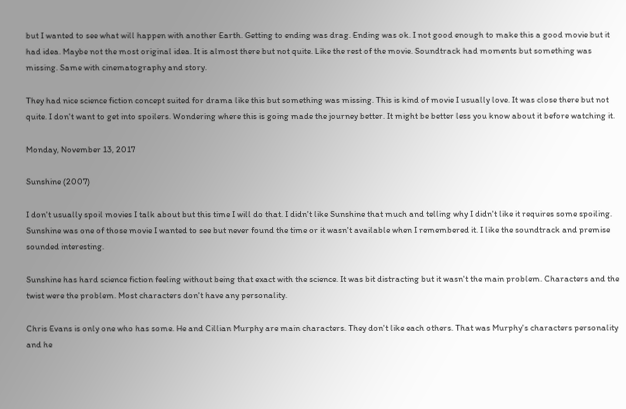but I wanted to see what will happen with another Earth. Getting to ending was drag. Ending was ok. I not good enough to make this a good movie but it had idea. Maybe not the most original idea. It is almost there but not quite. Like the rest of the movie. Soundtrack had moments but something was missing. Same with cinematography and story.

They had nice science fiction concept suited for drama like this but something was missing. This is kind of movie I usually love. It was close there but not quite. I don't want to get into spoilers. Wondering where this is going made the journey better. It might be better less you know about it before watching it.

Monday, November 13, 2017

Sunshine (2007)

I don't usually spoil movies I talk about but this time I will do that. I didn't like Sunshine that much and telling why I didn't like it requires some spoiling. Sunshine was one of those movie I wanted to see but never found the time or it wasn't available when I remembered it. I like the soundtrack and premise sounded interesting.

Sunshine has hard science fiction feeling without being that exact with the science. It was bit distracting but it wasn't the main problem. Characters and the twist were the problem. Most characters don't have any personality.

Chris Evans is only one who has some. He and Cillian Murphy are main characters. They don't like each others. That was Murphy's characters personality and he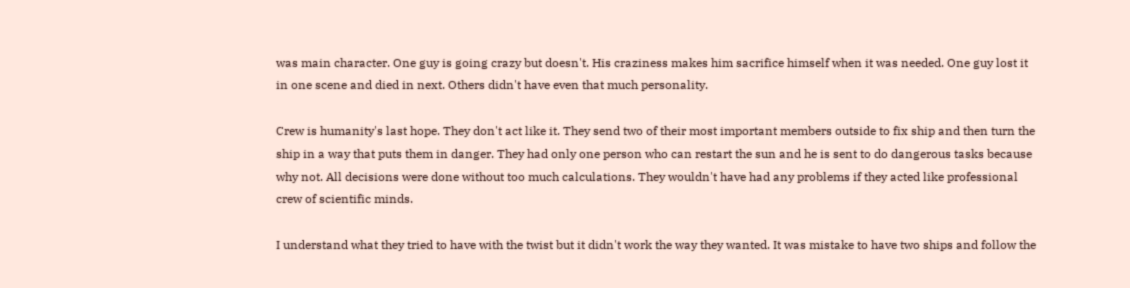was main character. One guy is going crazy but doesn't. His craziness makes him sacrifice himself when it was needed. One guy lost it in one scene and died in next. Others didn't have even that much personality.

Crew is humanity's last hope. They don't act like it. They send two of their most important members outside to fix ship and then turn the ship in a way that puts them in danger. They had only one person who can restart the sun and he is sent to do dangerous tasks because why not. All decisions were done without too much calculations. They wouldn't have had any problems if they acted like professional crew of scientific minds.

I understand what they tried to have with the twist but it didn't work the way they wanted. It was mistake to have two ships and follow the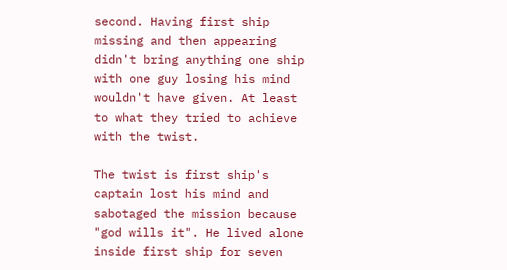second. Having first ship missing and then appearing didn't bring anything one ship with one guy losing his mind wouldn't have given. At least to what they tried to achieve with the twist.

The twist is first ship's captain lost his mind and sabotaged the mission because "god wills it". He lived alone inside first ship for seven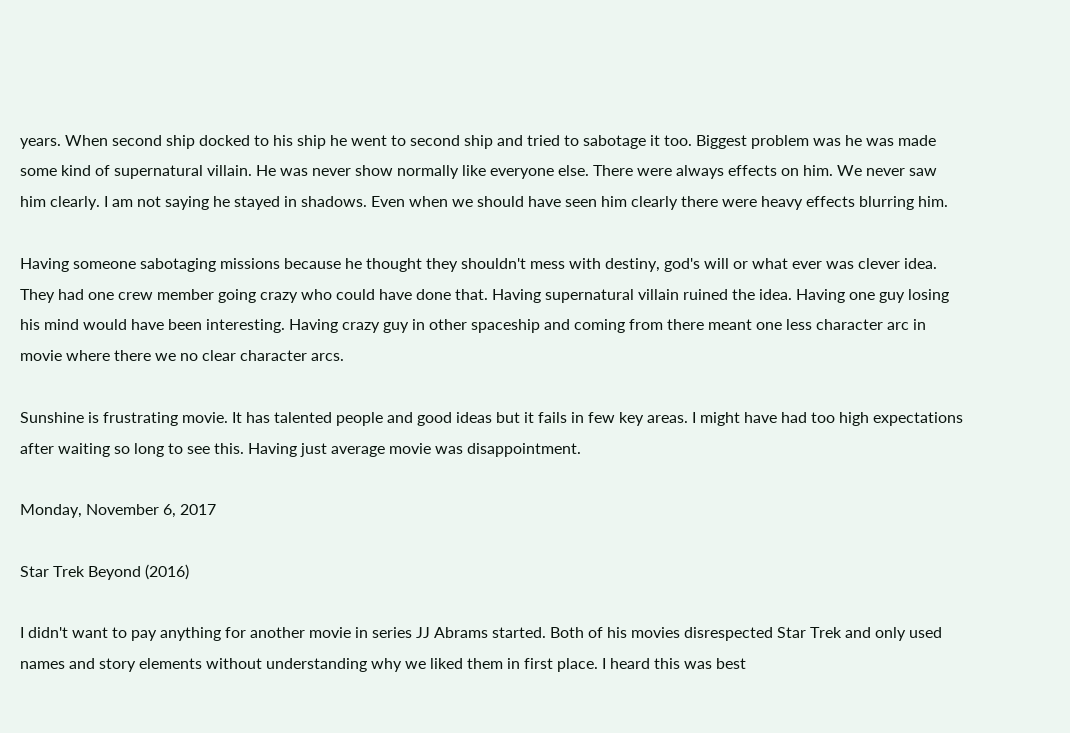years. When second ship docked to his ship he went to second ship and tried to sabotage it too. Biggest problem was he was made some kind of supernatural villain. He was never show normally like everyone else. There were always effects on him. We never saw him clearly. I am not saying he stayed in shadows. Even when we should have seen him clearly there were heavy effects blurring him.

Having someone sabotaging missions because he thought they shouldn't mess with destiny, god's will or what ever was clever idea. They had one crew member going crazy who could have done that. Having supernatural villain ruined the idea. Having one guy losing his mind would have been interesting. Having crazy guy in other spaceship and coming from there meant one less character arc in movie where there we no clear character arcs.

Sunshine is frustrating movie. It has talented people and good ideas but it fails in few key areas. I might have had too high expectations after waiting so long to see this. Having just average movie was disappointment.

Monday, November 6, 2017

Star Trek Beyond (2016)

I didn't want to pay anything for another movie in series JJ Abrams started. Both of his movies disrespected Star Trek and only used names and story elements without understanding why we liked them in first place. I heard this was best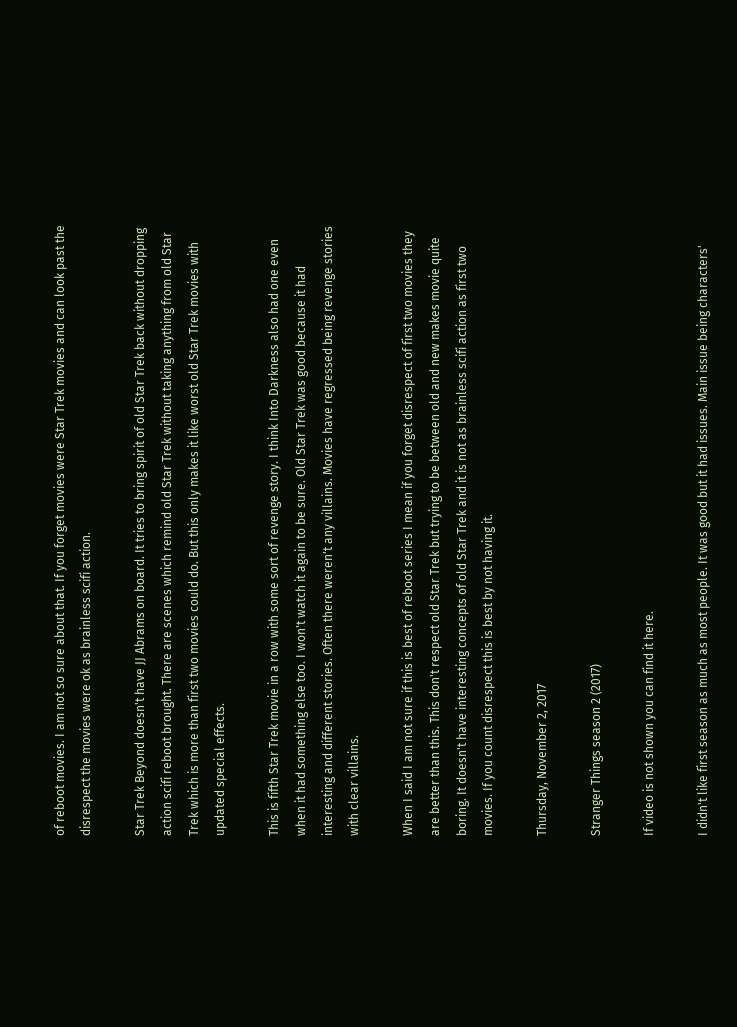of reboot movies. I am not so sure about that. If you forget movies were Star Trek movies and can look past the disrespect the movies were ok as brainless scifi action.

Star Trek Beyond doesn't have JJ Abrams on board. It tries to bring spirit of old Star Trek back without dropping action scifi reboot brought. There are scenes which remind old Star Trek without taking anything from old Star Trek which is more than first two movies could do. But this only makes it like worst old Star Trek movies with updated special effects.

This is fifth Star Trek movie in a row with some sort of revenge story. I think Into Darkness also had one even when it had something else too. I won't watch it again to be sure. Old Star Trek was good because it had interesting and different stories. Often there weren't any villains. Movies have regressed being revenge stories with clear villains.

When I said I am not sure if this is best of reboot series I mean if you forget disrespect of first two movies they are better than this. This don't respect old Star Trek but trying to be between old and new makes movie quite boring. It doesn't have interesting concepts of old Star Trek and it is not as brainless scifi action as first two movies. If you count disrespect this is best by not having it.

Thursday, November 2, 2017

Stranger Things season 2 (2017)

If video is not shown you can find it here.

I didn't like first season as much as most people. It was good but it had issues. Main issue being characters'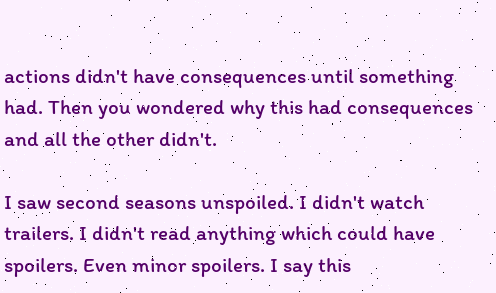actions didn't have consequences until something had. Then you wondered why this had consequences and all the other didn't.

I saw second seasons unspoiled. I didn't watch trailers. I didn't read anything which could have spoilers. Even minor spoilers. I say this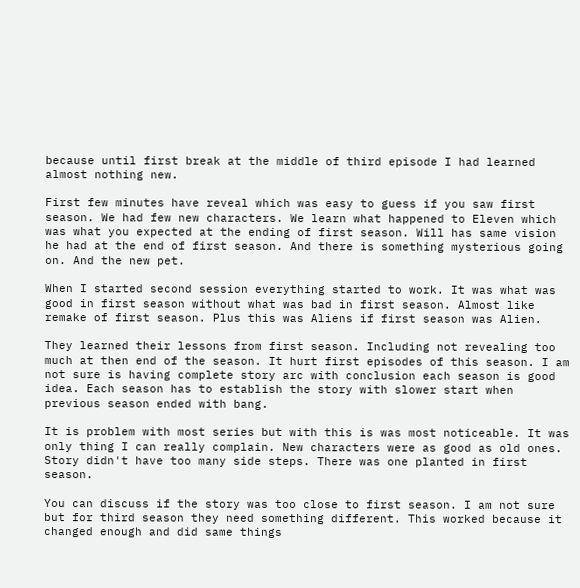because until first break at the middle of third episode I had learned almost nothing new.

First few minutes have reveal which was easy to guess if you saw first season. We had few new characters. We learn what happened to Eleven which was what you expected at the ending of first season. Will has same vision he had at the end of first season. And there is something mysterious going on. And the new pet.

When I started second session everything started to work. It was what was good in first season without what was bad in first season. Almost like remake of first season. Plus this was Aliens if first season was Alien.

They learned their lessons from first season. Including not revealing too much at then end of the season. It hurt first episodes of this season. I am not sure is having complete story arc with conclusion each season is good idea. Each season has to establish the story with slower start when previous season ended with bang.

It is problem with most series but with this is was most noticeable. It was only thing I can really complain. New characters were as good as old ones. Story didn't have too many side steps. There was one planted in first season.

You can discuss if the story was too close to first season. I am not sure but for third season they need something different. This worked because it changed enough and did same things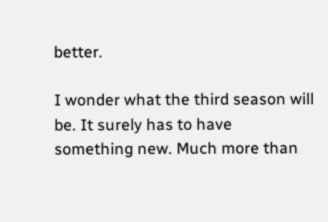better.

I wonder what the third season will be. It surely has to have something new. Much more than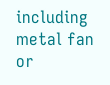including metal fan or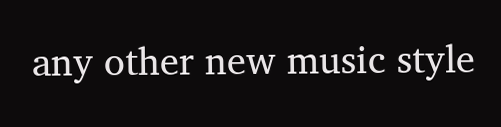any other new music style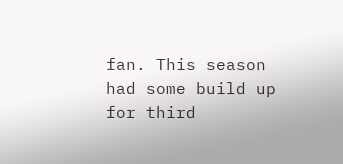fan. This season had some build up for third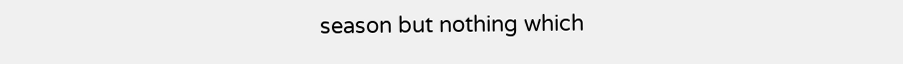season but nothing which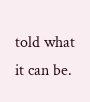told what it can be.